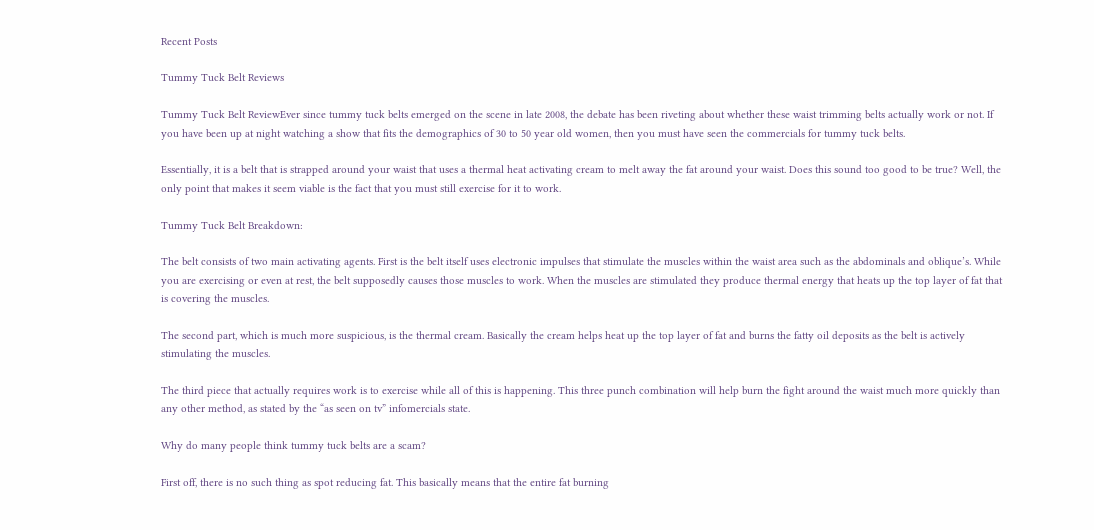Recent Posts

Tummy Tuck Belt Reviews

Tummy Tuck Belt ReviewEver since tummy tuck belts emerged on the scene in late 2008, the debate has been riveting about whether these waist trimming belts actually work or not. If you have been up at night watching a show that fits the demographics of 30 to 50 year old women, then you must have seen the commercials for tummy tuck belts.

Essentially, it is a belt that is strapped around your waist that uses a thermal heat activating cream to melt away the fat around your waist. Does this sound too good to be true? Well, the only point that makes it seem viable is the fact that you must still exercise for it to work.

Tummy Tuck Belt Breakdown:

The belt consists of two main activating agents. First is the belt itself uses electronic impulses that stimulate the muscles within the waist area such as the abdominals and oblique’s. While you are exercising or even at rest, the belt supposedly causes those muscles to work. When the muscles are stimulated they produce thermal energy that heats up the top layer of fat that is covering the muscles.

The second part, which is much more suspicious, is the thermal cream. Basically the cream helps heat up the top layer of fat and burns the fatty oil deposits as the belt is actively stimulating the muscles.

The third piece that actually requires work is to exercise while all of this is happening. This three punch combination will help burn the fight around the waist much more quickly than any other method, as stated by the “as seen on tv” infomercials state.

Why do many people think tummy tuck belts are a scam?

First off, there is no such thing as spot reducing fat. This basically means that the entire fat burning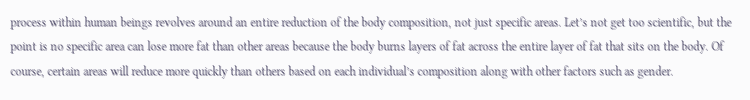process within human beings revolves around an entire reduction of the body composition, not just specific areas. Let’s not get too scientific, but the point is no specific area can lose more fat than other areas because the body burns layers of fat across the entire layer of fat that sits on the body. Of course, certain areas will reduce more quickly than others based on each individual’s composition along with other factors such as gender.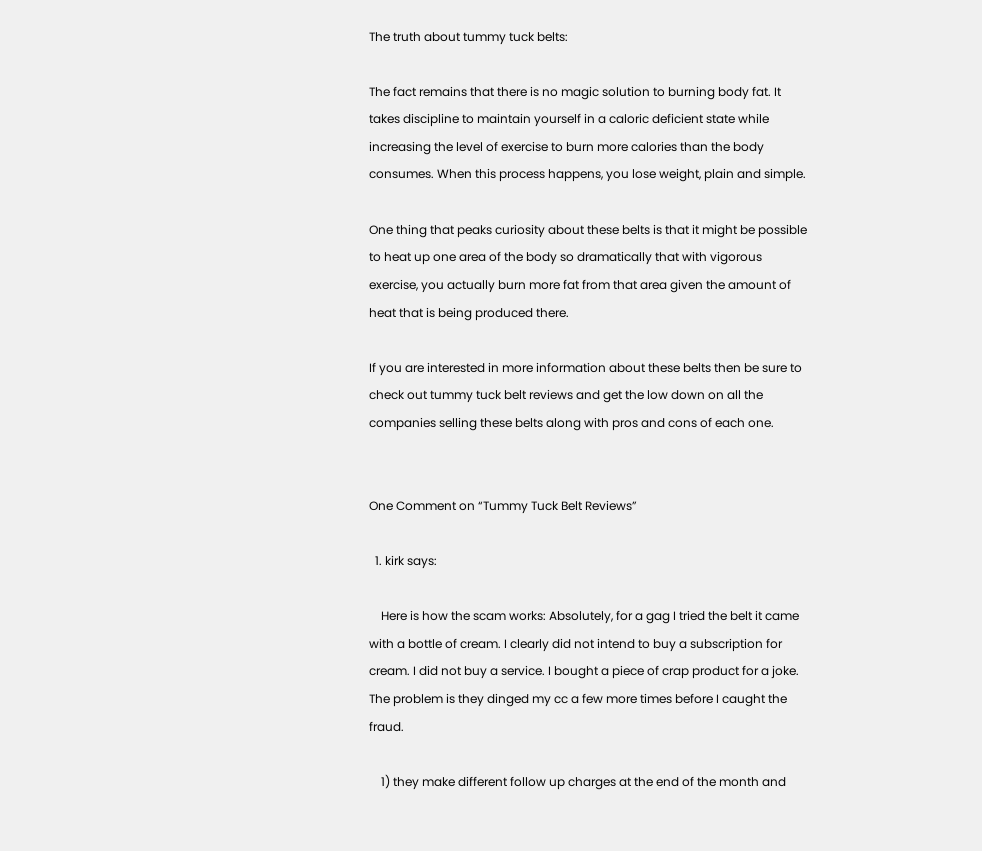The truth about tummy tuck belts:

The fact remains that there is no magic solution to burning body fat. It takes discipline to maintain yourself in a caloric deficient state while increasing the level of exercise to burn more calories than the body consumes. When this process happens, you lose weight, plain and simple.

One thing that peaks curiosity about these belts is that it might be possible to heat up one area of the body so dramatically that with vigorous exercise, you actually burn more fat from that area given the amount of heat that is being produced there.

If you are interested in more information about these belts then be sure to check out tummy tuck belt reviews and get the low down on all the companies selling these belts along with pros and cons of each one.


One Comment on “Tummy Tuck Belt Reviews”

  1. kirk says:

    Here is how the scam works: Absolutely, for a gag I tried the belt it came with a bottle of cream. I clearly did not intend to buy a subscription for cream. I did not buy a service. I bought a piece of crap product for a joke. The problem is they dinged my cc a few more times before I caught the fraud.

    1) they make different follow up charges at the end of the month and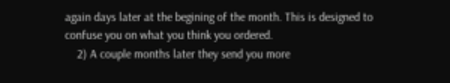again days later at the begining of the month. This is designed to confuse you on what you think you ordered.
    2) A couple months later they send you more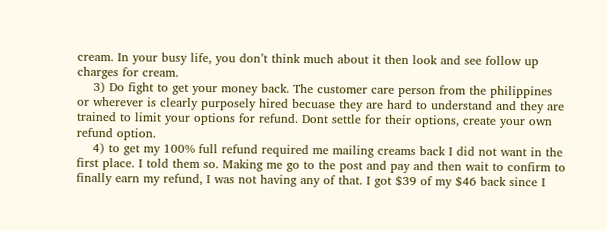cream. In your busy life, you don’t think much about it then look and see follow up charges for cream.
    3) Do fight to get your money back. The customer care person from the philippines or wherever is clearly purposely hired becuase they are hard to understand and they are trained to limit your options for refund. Dont settle for their options, create your own refund option.
    4) to get my 100% full refund required me mailing creams back I did not want in the first place. I told them so. Making me go to the post and pay and then wait to confirm to finally earn my refund, I was not having any of that. I got $39 of my $46 back since I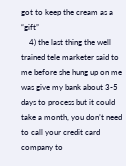got to keep the cream as a “gift”
    4) the last thing the well trained tele marketer said to me before she hung up on me was give my bank about 3-5 days to process but it could take a month, you don’t need to call your credit card company to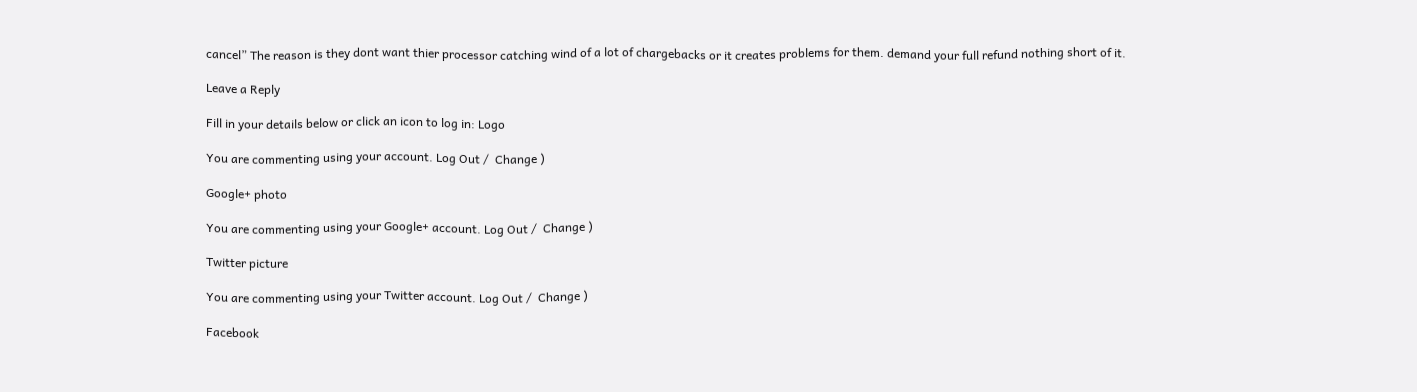cancel” The reason is they dont want thier processor catching wind of a lot of chargebacks or it creates problems for them. demand your full refund nothing short of it.

Leave a Reply

Fill in your details below or click an icon to log in: Logo

You are commenting using your account. Log Out /  Change )

Google+ photo

You are commenting using your Google+ account. Log Out /  Change )

Twitter picture

You are commenting using your Twitter account. Log Out /  Change )

Facebook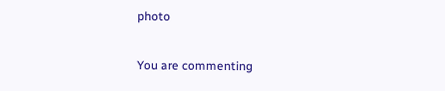photo

You are commenting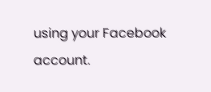using your Facebook account.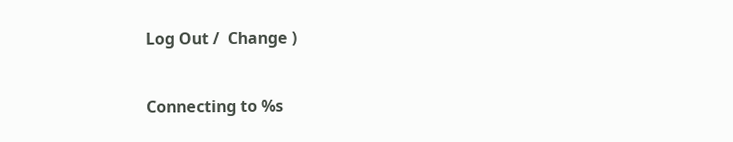Log Out /  Change )


Connecting to %s